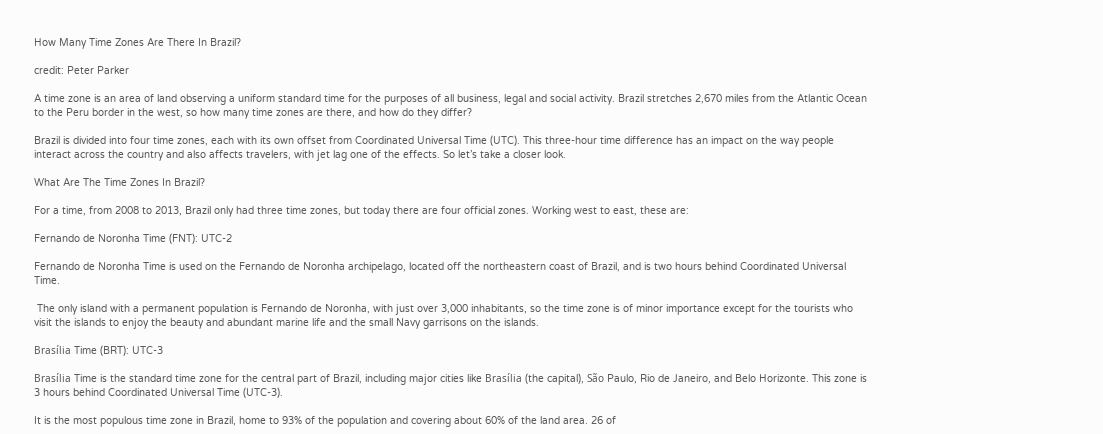How Many Time Zones Are There In Brazil?

credit: Peter Parker

A time zone is an area of land observing a uniform standard time for the purposes of all business, legal and social activity. Brazil stretches 2,670 miles from the Atlantic Ocean to the Peru border in the west, so how many time zones are there, and how do they differ?

Brazil is divided into four time zones, each with its own offset from Coordinated Universal Time (UTC). This three-hour time difference has an impact on the way people interact across the country and also affects travelers, with jet lag one of the effects. So let’s take a closer look.

What Are The Time Zones In Brazil?

For a time, from 2008 to 2013, Brazil only had three time zones, but today there are four official zones. Working west to east, these are:

Fernando de Noronha Time (FNT): UTC-2

Fernando de Noronha Time is used on the Fernando de Noronha archipelago, located off the northeastern coast of Brazil, and is two hours behind Coordinated Universal Time.

 The only island with a permanent population is Fernando de Noronha, with just over 3,000 inhabitants, so the time zone is of minor importance except for the tourists who visit the islands to enjoy the beauty and abundant marine life and the small Navy garrisons on the islands.

Brasília Time (BRT): UTC-3

Brasília Time is the standard time zone for the central part of Brazil, including major cities like Brasília (the capital), São Paulo, Rio de Janeiro, and Belo Horizonte. This zone is 3 hours behind Coordinated Universal Time (UTC-3).

It is the most populous time zone in Brazil, home to 93% of the population and covering about 60% of the land area. 26 of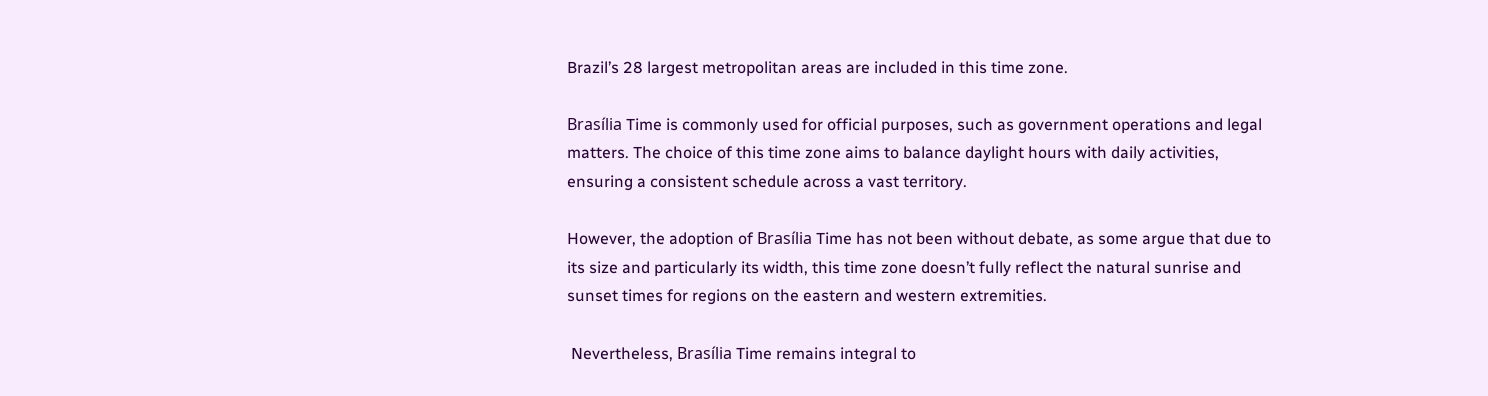Brazil’s 28 largest metropolitan areas are included in this time zone.

Brasília Time is commonly used for official purposes, such as government operations and legal matters. The choice of this time zone aims to balance daylight hours with daily activities, ensuring a consistent schedule across a vast territory.

However, the adoption of Brasília Time has not been without debate, as some argue that due to its size and particularly its width, this time zone doesn’t fully reflect the natural sunrise and sunset times for regions on the eastern and western extremities.

 Nevertheless, Brasília Time remains integral to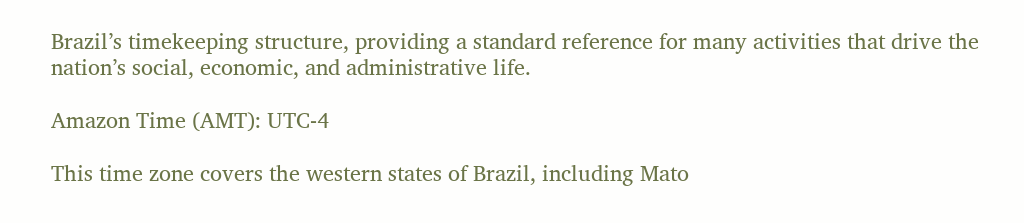Brazil’s timekeeping structure, providing a standard reference for many activities that drive the nation’s social, economic, and administrative life.

Amazon Time (AMT): UTC-4

This time zone covers the western states of Brazil, including Mato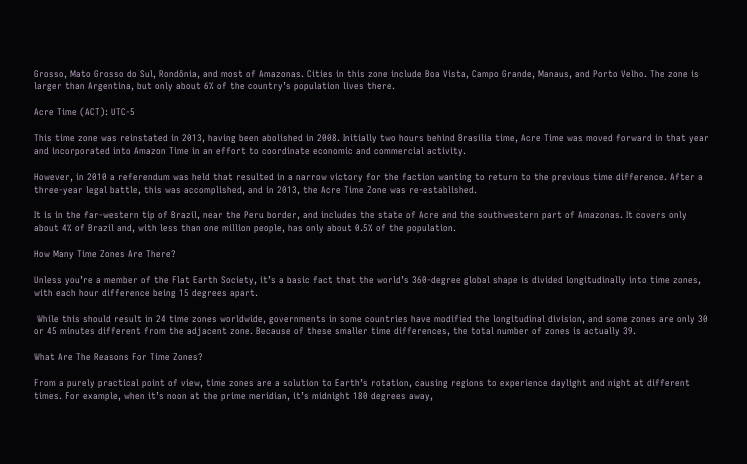Grosso, Mato Grosso do Sul, Rondônia, and most of Amazonas. Cities in this zone include Boa Vista, Campo Grande, Manaus, and Porto Velho. The zone is larger than Argentina, but only about 6% of the country’s population lives there.

Acre Time (ACT): UTC-5

This time zone was reinstated in 2013, having been abolished in 2008. Initially two hours behind Brasilia time, Acre Time was moved forward in that year and incorporated into Amazon Time in an effort to coordinate economic and commercial activity.

However, in 2010 a referendum was held that resulted in a narrow victory for the faction wanting to return to the previous time difference. After a three-year legal battle, this was accomplished, and in 2013, the Acre Time Zone was re-established.

It is in the far-western tip of Brazil, near the Peru border, and includes the state of Acre and the southwestern part of Amazonas. It covers only about 4% of Brazil and, with less than one million people, has only about 0.5% of the population.

How Many Time Zones Are There?

Unless you’re a member of the Flat Earth Society, it’s a basic fact that the world’s 360-degree global shape is divided longitudinally into time zones, with each hour difference being 15 degrees apart.

 While this should result in 24 time zones worldwide, governments in some countries have modified the longitudinal division, and some zones are only 30 or 45 minutes different from the adjacent zone. Because of these smaller time differences, the total number of zones is actually 39.

What Are The Reasons For Time Zones?

From a purely practical point of view, time zones are a solution to Earth’s rotation, causing regions to experience daylight and night at different times. For example, when it’s noon at the prime meridian, it’s midnight 180 degrees away,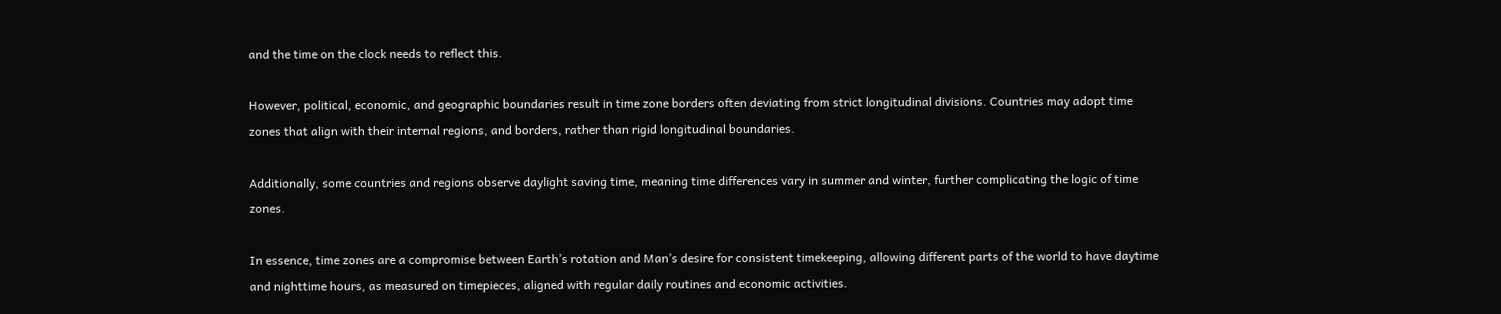and the time on the clock needs to reflect this.

However, political, economic, and geographic boundaries result in time zone borders often deviating from strict longitudinal divisions. Countries may adopt time zones that align with their internal regions, and borders, rather than rigid longitudinal boundaries.

Additionally, some countries and regions observe daylight saving time, meaning time differences vary in summer and winter, further complicating the logic of time zones.

In essence, time zones are a compromise between Earth’s rotation and Man’s desire for consistent timekeeping, allowing different parts of the world to have daytime and nighttime hours, as measured on timepieces, aligned with regular daily routines and economic activities.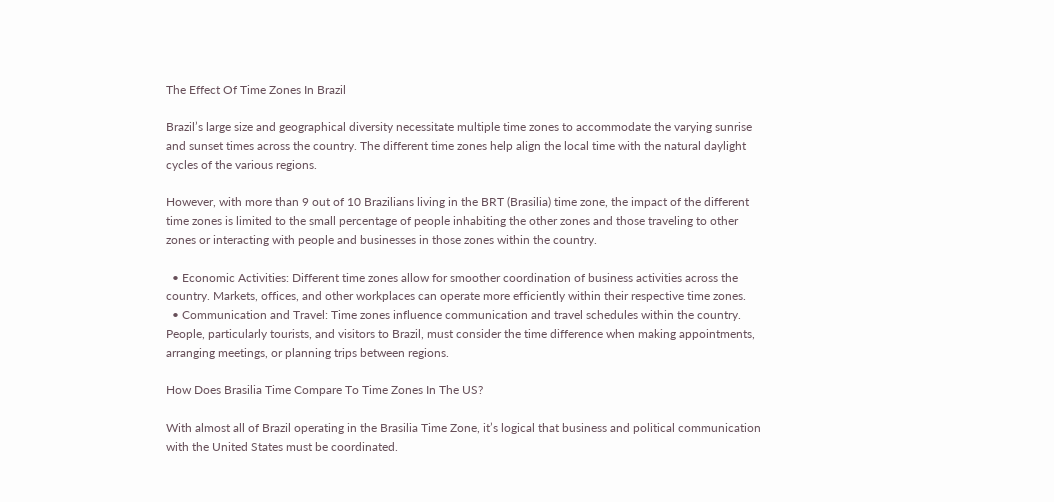The Effect Of Time Zones In Brazil

Brazil’s large size and geographical diversity necessitate multiple time zones to accommodate the varying sunrise and sunset times across the country. The different time zones help align the local time with the natural daylight cycles of the various regions.

However, with more than 9 out of 10 Brazilians living in the BRT (Brasilia) time zone, the impact of the different time zones is limited to the small percentage of people inhabiting the other zones and those traveling to other zones or interacting with people and businesses in those zones within the country.

  • Economic Activities: Different time zones allow for smoother coordination of business activities across the country. Markets, offices, and other workplaces can operate more efficiently within their respective time zones.
  • Communication and Travel: Time zones influence communication and travel schedules within the country. People, particularly tourists, and visitors to Brazil, must consider the time difference when making appointments, arranging meetings, or planning trips between regions.

How Does Brasilia Time Compare To Time Zones In The US?

With almost all of Brazil operating in the Brasilia Time Zone, it’s logical that business and political communication with the United States must be coordinated.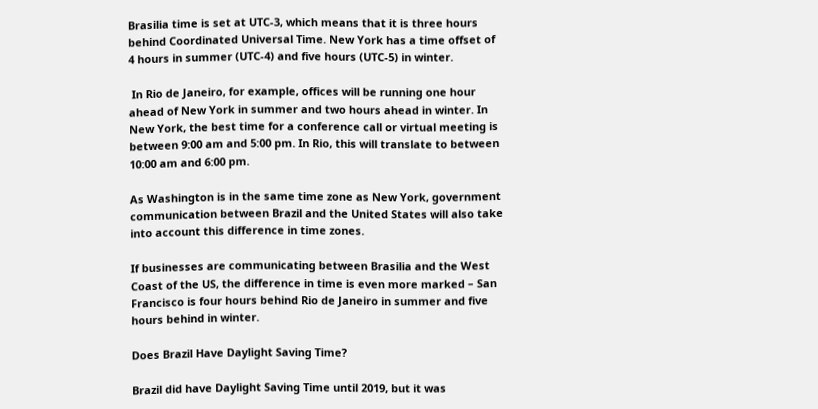Brasilia time is set at UTC-3, which means that it is three hours behind Coordinated Universal Time. New York has a time offset of 4 hours in summer (UTC-4) and five hours (UTC-5) in winter.

 In Rio de Janeiro, for example, offices will be running one hour ahead of New York in summer and two hours ahead in winter. In New York, the best time for a conference call or virtual meeting is between 9:00 am and 5:00 pm. In Rio, this will translate to between 10:00 am and 6:00 pm.

As Washington is in the same time zone as New York, government communication between Brazil and the United States will also take into account this difference in time zones.

If businesses are communicating between Brasilia and the West Coast of the US, the difference in time is even more marked – San Francisco is four hours behind Rio de Janeiro in summer and five hours behind in winter.

Does Brazil Have Daylight Saving Time?

Brazil did have Daylight Saving Time until 2019, but it was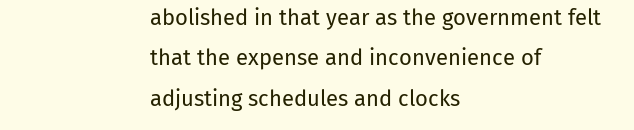abolished in that year as the government felt that the expense and inconvenience of adjusting schedules and clocks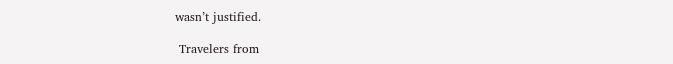wasn’t justified.

 Travelers from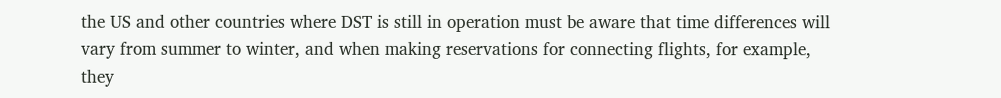the US and other countries where DST is still in operation must be aware that time differences will vary from summer to winter, and when making reservations for connecting flights, for example, they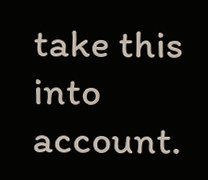take this into account.